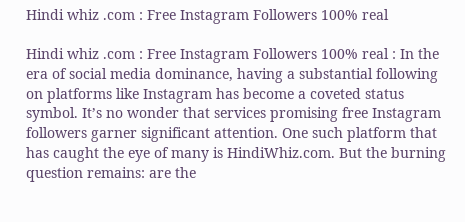Hindi whiz .com : Free Instagram Followers 100% real

Hindi whiz .com : Free Instagram Followers 100% real : In the era of social media dominance, having a substantial following on platforms like Instagram has become a coveted status symbol. It’s no wonder that services promising free Instagram followers garner significant attention. One such platform that has caught the eye of many is HindiWhiz.com. But the burning question remains: are the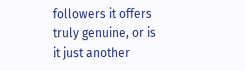followers it offers truly genuine, or is it just another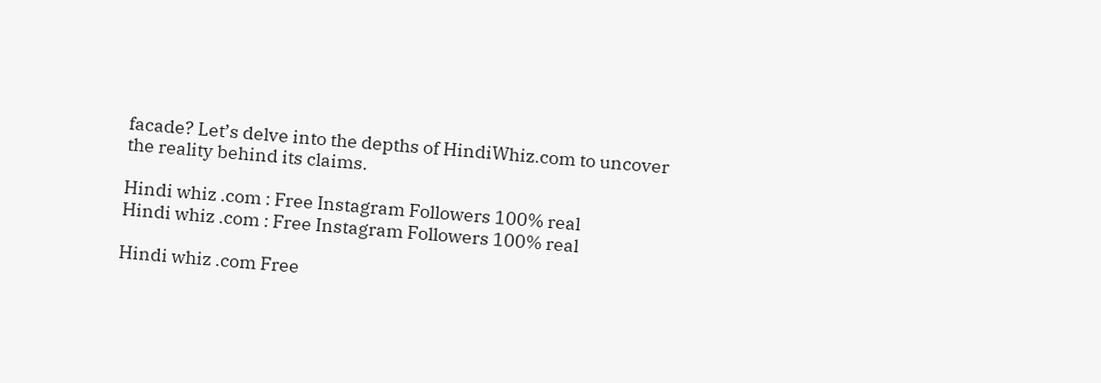facade? Let’s delve into the depths of HindiWhiz.com to uncover the reality behind its claims.

Hindi whiz .com : Free Instagram Followers 100% real
Hindi whiz .com : Free Instagram Followers 100% real

Hindi whiz .com Free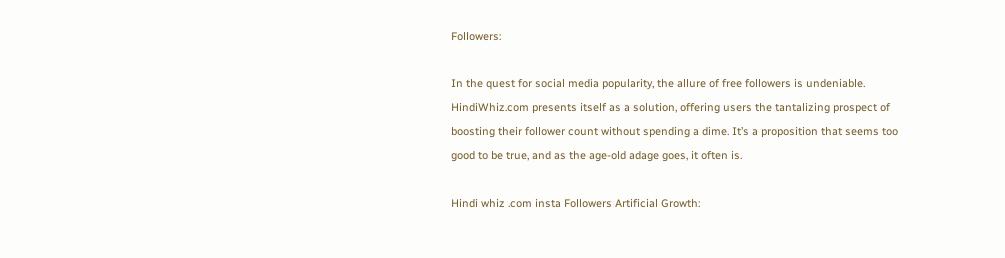Followers:

In the quest for social media popularity, the allure of free followers is undeniable. HindiWhiz.com presents itself as a solution, offering users the tantalizing prospect of boosting their follower count without spending a dime. It’s a proposition that seems too good to be true, and as the age-old adage goes, it often is.

Hindi whiz .com insta Followers Artificial Growth: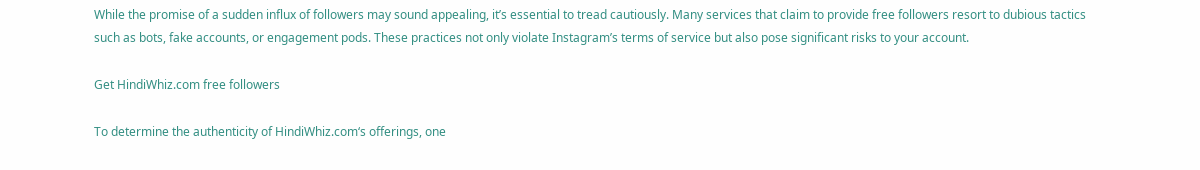While the promise of a sudden influx of followers may sound appealing, it’s essential to tread cautiously. Many services that claim to provide free followers resort to dubious tactics such as bots, fake accounts, or engagement pods. These practices not only violate Instagram’s terms of service but also pose significant risks to your account.

Get HindiWhiz.com free followers

To determine the authenticity of HindiWhiz.com‘s offerings, one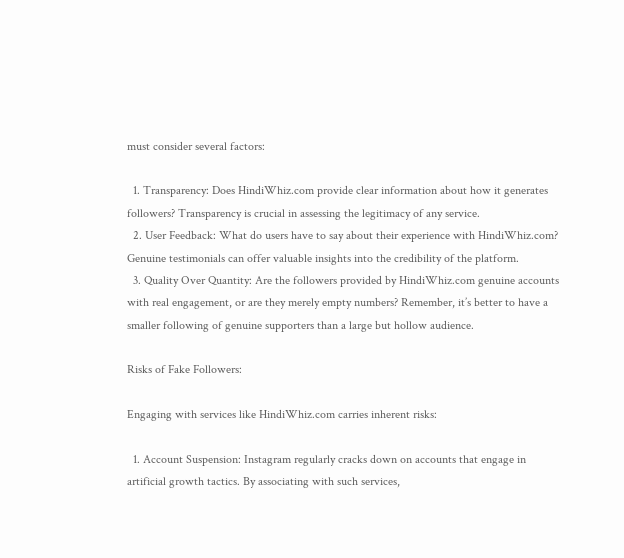must consider several factors:

  1. Transparency: Does HindiWhiz.com provide clear information about how it generates followers? Transparency is crucial in assessing the legitimacy of any service.
  2. User Feedback: What do users have to say about their experience with HindiWhiz.com? Genuine testimonials can offer valuable insights into the credibility of the platform.
  3. Quality Over Quantity: Are the followers provided by HindiWhiz.com genuine accounts with real engagement, or are they merely empty numbers? Remember, it’s better to have a smaller following of genuine supporters than a large but hollow audience.

Risks of Fake Followers:

Engaging with services like HindiWhiz.com carries inherent risks:

  1. Account Suspension: Instagram regularly cracks down on accounts that engage in artificial growth tactics. By associating with such services,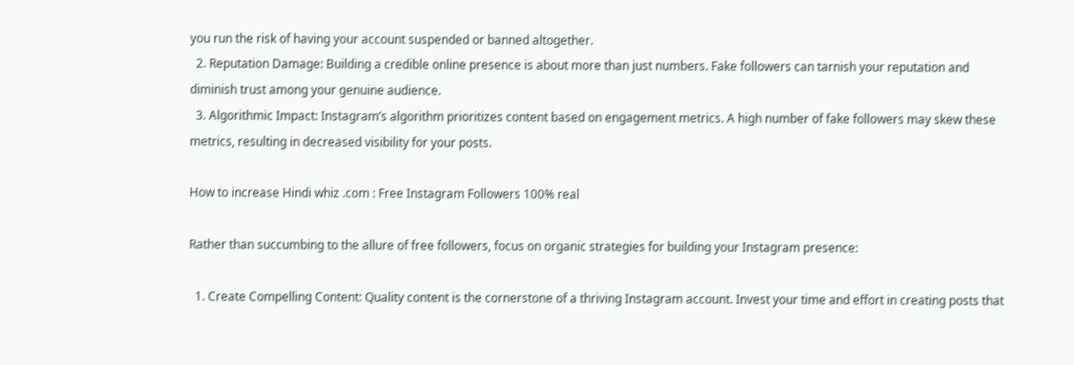you run the risk of having your account suspended or banned altogether.
  2. Reputation Damage: Building a credible online presence is about more than just numbers. Fake followers can tarnish your reputation and diminish trust among your genuine audience.
  3. Algorithmic Impact: Instagram’s algorithm prioritizes content based on engagement metrics. A high number of fake followers may skew these metrics, resulting in decreased visibility for your posts.

How to increase Hindi whiz .com : Free Instagram Followers 100% real

Rather than succumbing to the allure of free followers, focus on organic strategies for building your Instagram presence:

  1. Create Compelling Content: Quality content is the cornerstone of a thriving Instagram account. Invest your time and effort in creating posts that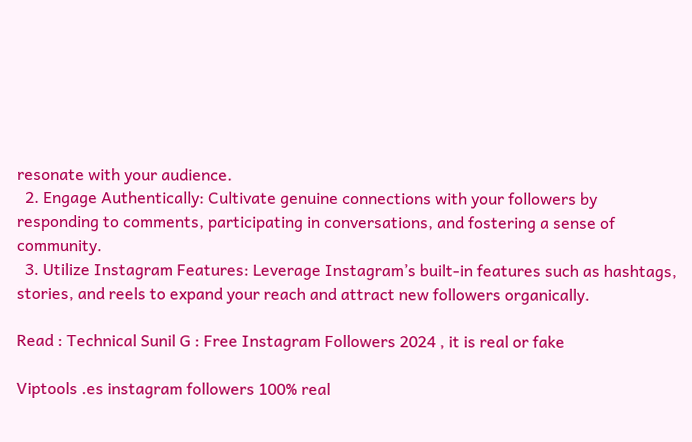resonate with your audience.
  2. Engage Authentically: Cultivate genuine connections with your followers by responding to comments, participating in conversations, and fostering a sense of community.
  3. Utilize Instagram Features: Leverage Instagram’s built-in features such as hashtags, stories, and reels to expand your reach and attract new followers organically.

Read : Technical Sunil G : Free Instagram Followers 2024 , it is real or fake

Viptools .es instagram followers 100% real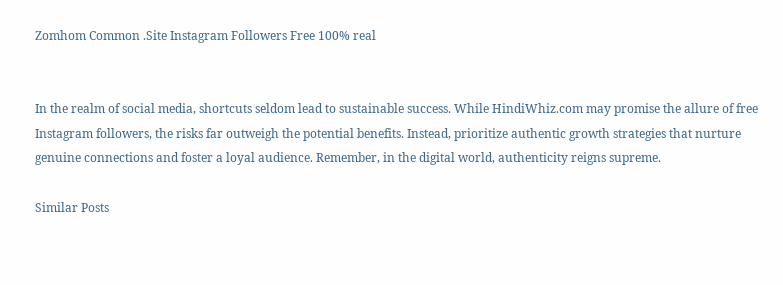Zomhom Common .Site Instagram Followers Free 100% real


In the realm of social media, shortcuts seldom lead to sustainable success. While HindiWhiz.com may promise the allure of free Instagram followers, the risks far outweigh the potential benefits. Instead, prioritize authentic growth strategies that nurture genuine connections and foster a loyal audience. Remember, in the digital world, authenticity reigns supreme.

Similar Posts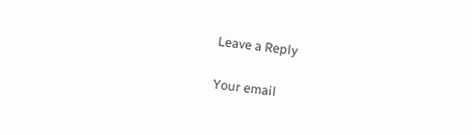Leave a Reply

Your email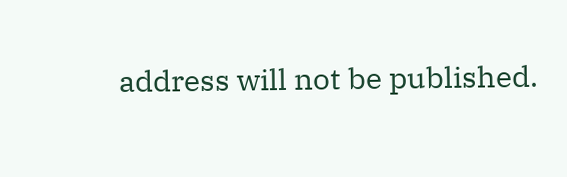address will not be published.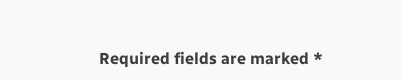Required fields are marked *